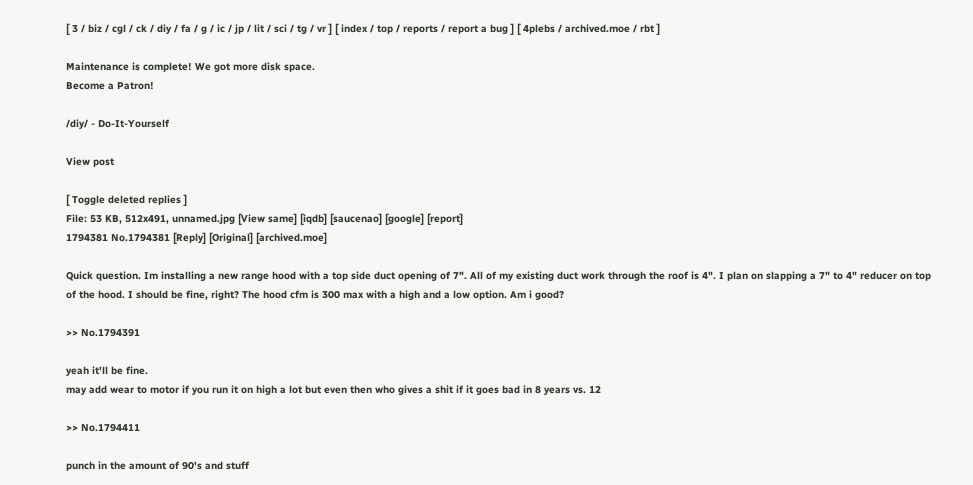[ 3 / biz / cgl / ck / diy / fa / g / ic / jp / lit / sci / tg / vr ] [ index / top / reports / report a bug ] [ 4plebs / archived.moe / rbt ]

Maintenance is complete! We got more disk space.
Become a Patron!

/diy/ - Do-It-Yourself

View post

[ Toggle deleted replies ]
File: 53 KB, 512x491, unnamed.jpg [View same] [iqdb] [saucenao] [google] [report]
1794381 No.1794381 [Reply] [Original] [archived.moe]

Quick question. Im installing a new range hood with a top side duct opening of 7". All of my existing duct work through the roof is 4". I plan on slapping a 7" to 4" reducer on top of the hood. I should be fine, right? The hood cfm is 300 max with a high and a low option. Am i good?

>> No.1794391

yeah it'll be fine.
may add wear to motor if you run it on high a lot but even then who gives a shit if it goes bad in 8 years vs. 12

>> No.1794411

punch in the amount of 90's and stuff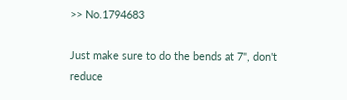>> No.1794683

Just make sure to do the bends at 7", don't reduce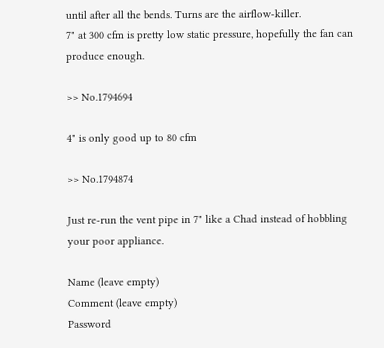until after all the bends. Turns are the airflow-killer.
7" at 300 cfm is pretty low static pressure, hopefully the fan can produce enough.

>> No.1794694

4" is only good up to 80 cfm

>> No.1794874

Just re-run the vent pipe in 7" like a Chad instead of hobbling your poor appliance.

Name (leave empty)
Comment (leave empty)
Password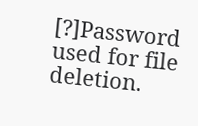[?]Password used for file deletion.